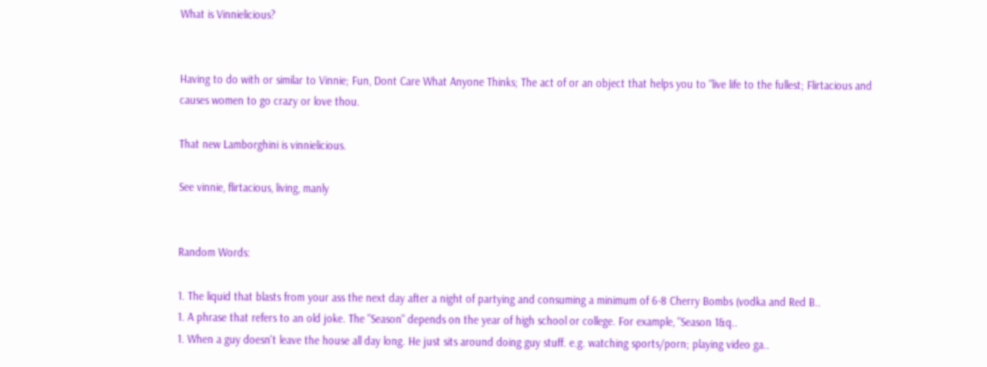What is Vinnielicious?


Having to do with or similar to Vinnie; Fun, Dont Care What Anyone Thinks; The act of or an object that helps you to "live life to the fullest; Flirtacious and causes women to go crazy or love thou.

That new Lamborghini is vinnielicious.

See vinnie, flirtacious, living, manly


Random Words:

1. The liquid that blasts from your ass the next day after a night of partying and consuming a minimum of 6-8 Cherry Bombs (vodka and Red B..
1. A phrase that refers to an old joke. The "Season" depends on the year of high school or college. For example, "Season 1&q..
1. When a guy doesn't leave the house all day long. He just sits around doing guy stuff. e.g. watching sports/porn; playing video ga..